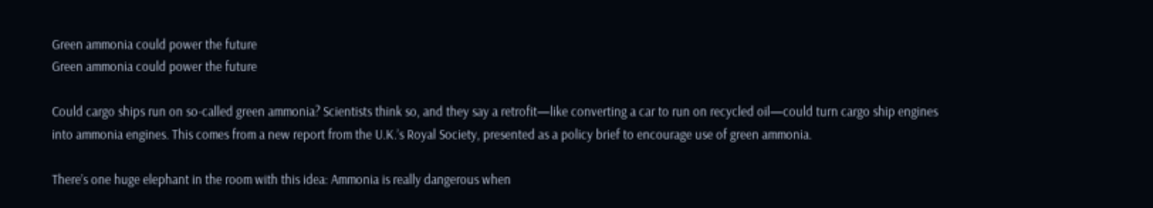Green ammonia could power the future
Green ammonia could power the future

Could cargo ships run on so-called green ammonia? Scientists think so, and they say a retrofit—like converting a car to run on recycled oil—could turn cargo ship engines into ammonia engines. This comes from a new report from the U.K.’s Royal Society, presented as a policy brief to encourage use of green ammonia.

There’s one huge elephant in the room with this idea: Ammonia is really dangerous when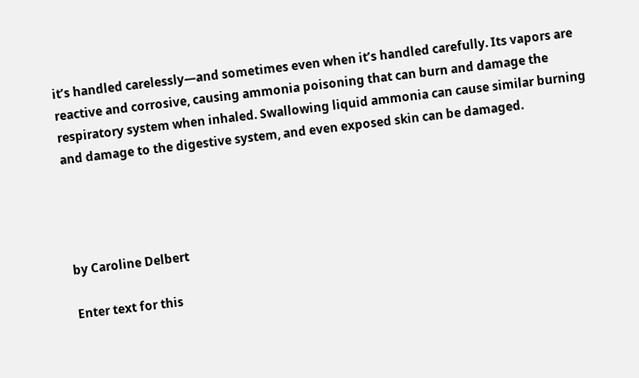it’s handled carelessly—and sometimes even when it’s handled carefully. Its vapors are reactive and corrosive, causing ammonia poisoning that can burn and damage the respiratory system when inhaled. Swallowing liquid ammonia can cause similar burning and damage to the digestive system, and even exposed skin can be damaged.




by Caroline Delbert

Enter text for this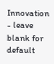Innovation - leave blank for default